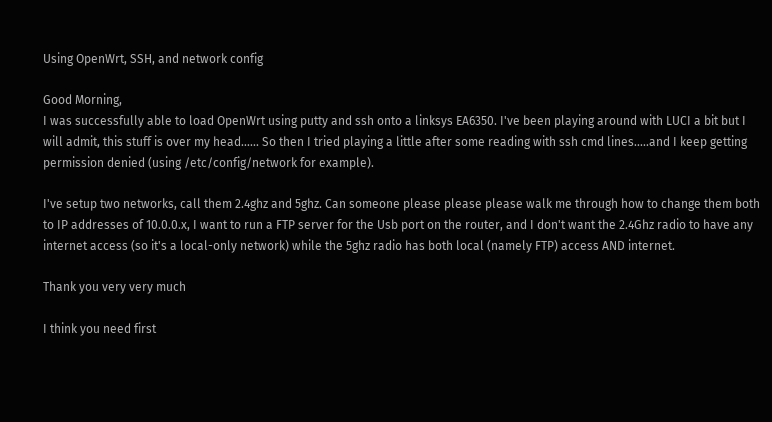Using OpenWrt, SSH, and network config

Good Morning,
I was successfully able to load OpenWrt using putty and ssh onto a linksys EA6350. I've been playing around with LUCI a bit but I will admit, this stuff is over my head...... So then I tried playing a little after some reading with ssh cmd lines.....and I keep getting permission denied (using /etc/config/network for example).

I've setup two networks, call them 2.4ghz and 5ghz. Can someone please please please walk me through how to change them both to IP addresses of 10.0.0.x, I want to run a FTP server for the Usb port on the router, and I don't want the 2.4Ghz radio to have any internet access (so it's a local-only network) while the 5ghz radio has both local (namely FTP) access AND internet.

Thank you very very much

I think you need first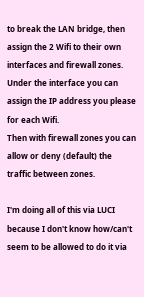to break the LAN bridge, then assign the 2 Wifi to their own interfaces and firewall zones.
Under the interface you can assign the IP address you please for each Wifi.
Then with firewall zones you can allow or deny (default) the traffic between zones.

I'm doing all of this via LUCI because I don't know how/can't seem to be allowed to do it via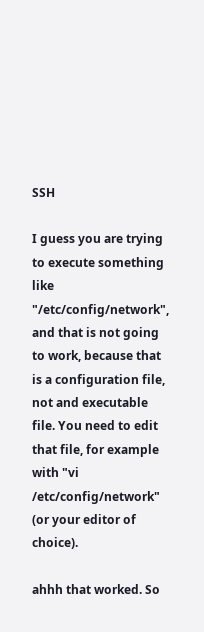SSH

I guess you are trying to execute something like "/etc/config/network", and that is not going to work, because that is a configuration file, not and executable file. You need to edit that file, for example with "vi /etc/config/network" (or your editor of choice).

ahhh that worked. So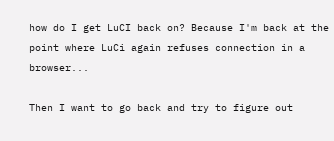how do I get LuCI back on? Because I'm back at the point where LuCi again refuses connection in a browser...

Then I want to go back and try to figure out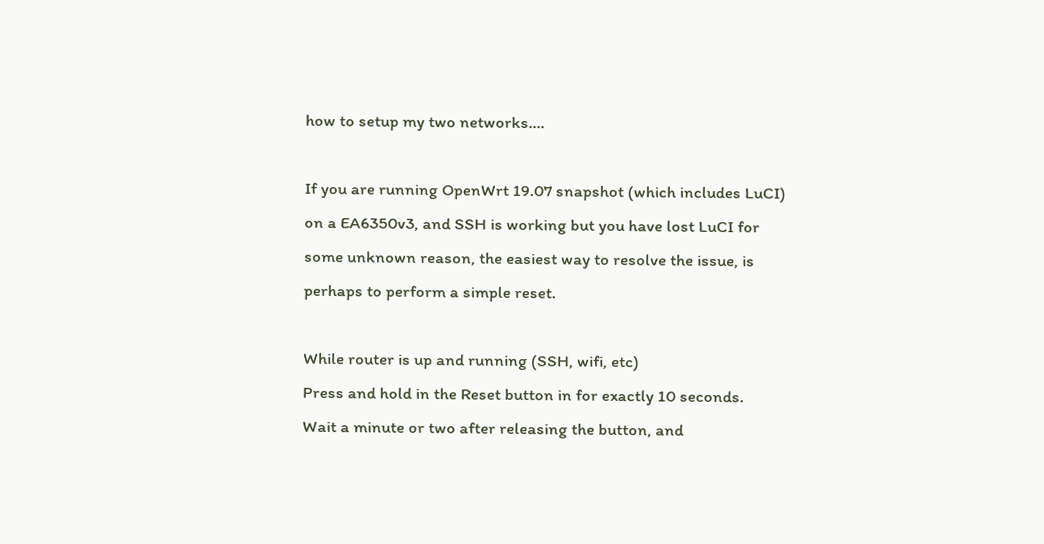how to setup my two networks....

If you are running OpenWrt 19.07 snapshot (which includes LuCI) on a EA6350v3, and SSH is working but you have lost LuCI for some unknown reason, the easiest way to resolve the issue, is perhaps to perform a simple reset.

While router is up and running (SSH, wifi, etc)
Press and hold in the Reset button in for exactly 10 seconds.
Wait a minute or two after releasing the button, and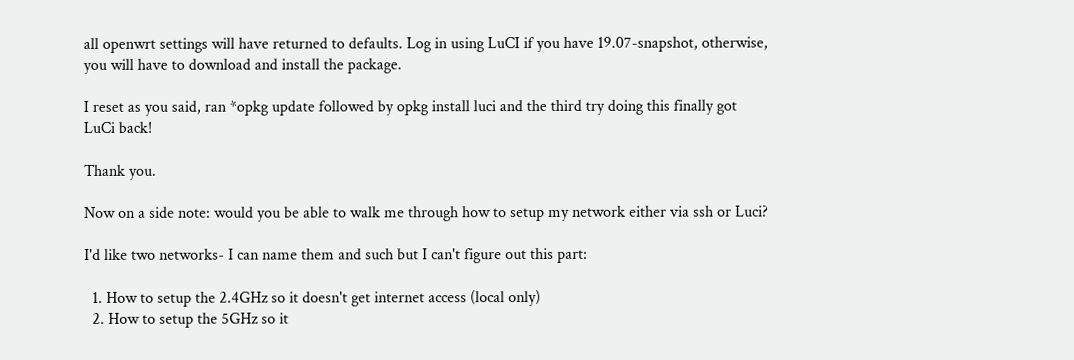all openwrt settings will have returned to defaults. Log in using LuCI if you have 19.07-snapshot, otherwise, you will have to download and install the package.

I reset as you said, ran *opkg update followed by opkg install luci and the third try doing this finally got LuCi back!

Thank you.

Now on a side note: would you be able to walk me through how to setup my network either via ssh or Luci?

I'd like two networks- I can name them and such but I can't figure out this part:

  1. How to setup the 2.4GHz so it doesn't get internet access (local only)
  2. How to setup the 5GHz so it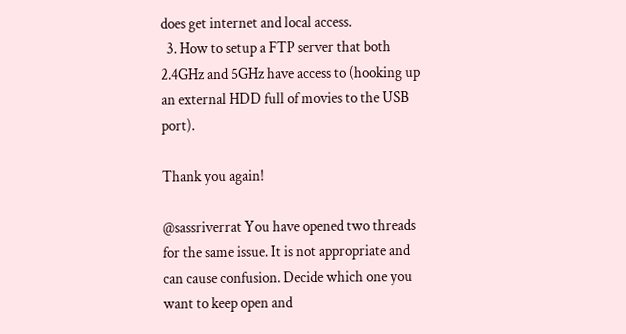does get internet and local access.
  3. How to setup a FTP server that both 2.4GHz and 5GHz have access to (hooking up an external HDD full of movies to the USB port).

Thank you again!

@sassriverrat You have opened two threads for the same issue. It is not appropriate and can cause confusion. Decide which one you want to keep open and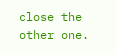close the other one.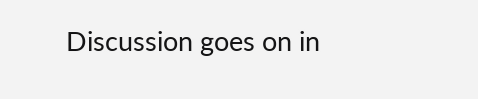Discussion goes on in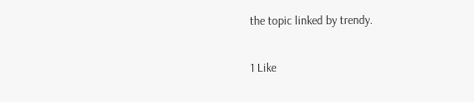the topic linked by trendy.

1 Like